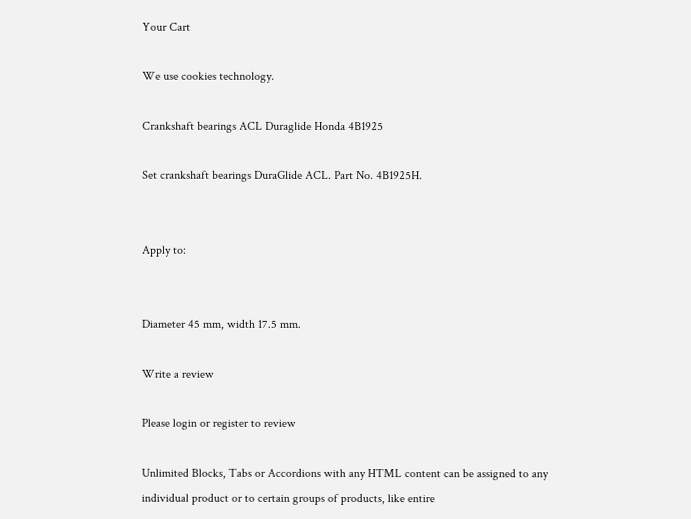Your Cart

We use cookies technology.

Crankshaft bearings ACL Duraglide Honda 4B1925

Set crankshaft bearings DuraGlide ACL. Part No. 4B1925H.


Apply to:


Diameter 45 mm, width 17.5 mm.

Write a review

Please login or register to review

Unlimited Blocks, Tabs or Accordions with any HTML content can be assigned to any individual product or to certain groups of products, like entire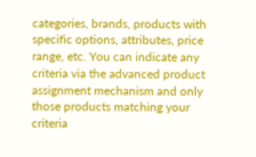categories, brands, products with specific options, attributes, price range, etc. You can indicate any criteria via the advanced product assignment mechanism and only those products matching your criteria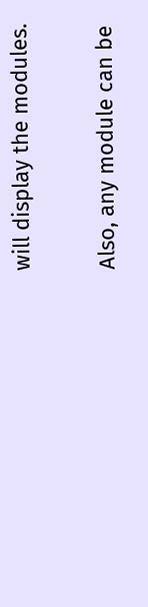will display the modules.

Also, any module can be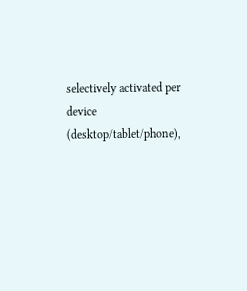selectively activated per device (desktop/tablet/phone),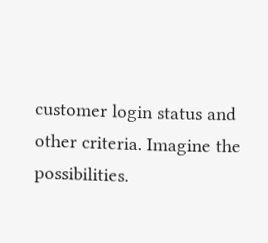customer login status and other criteria. Imagine the possibilities.